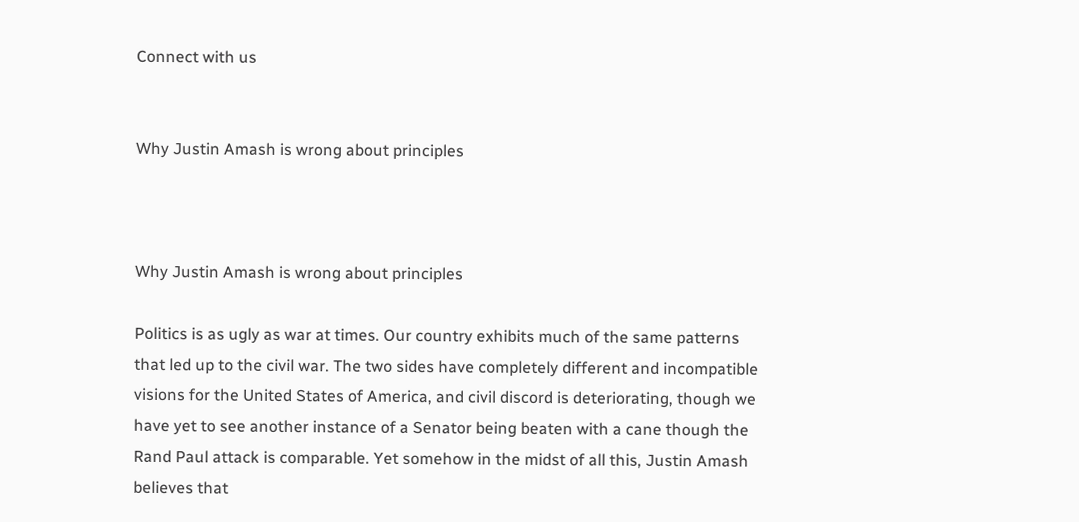Connect with us


Why Justin Amash is wrong about principles



Why Justin Amash is wrong about principles

Politics is as ugly as war at times. Our country exhibits much of the same patterns that led up to the civil war. The two sides have completely different and incompatible visions for the United States of America, and civil discord is deteriorating, though we have yet to see another instance of a Senator being beaten with a cane though the Rand Paul attack is comparable. Yet somehow in the midst of all this, Justin Amash believes that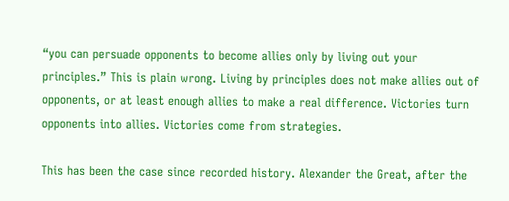“you can persuade opponents to become allies only by living out your principles.” This is plain wrong. Living by principles does not make allies out of opponents, or at least enough allies to make a real difference. Victories turn opponents into allies. Victories come from strategies.

This has been the case since recorded history. Alexander the Great, after the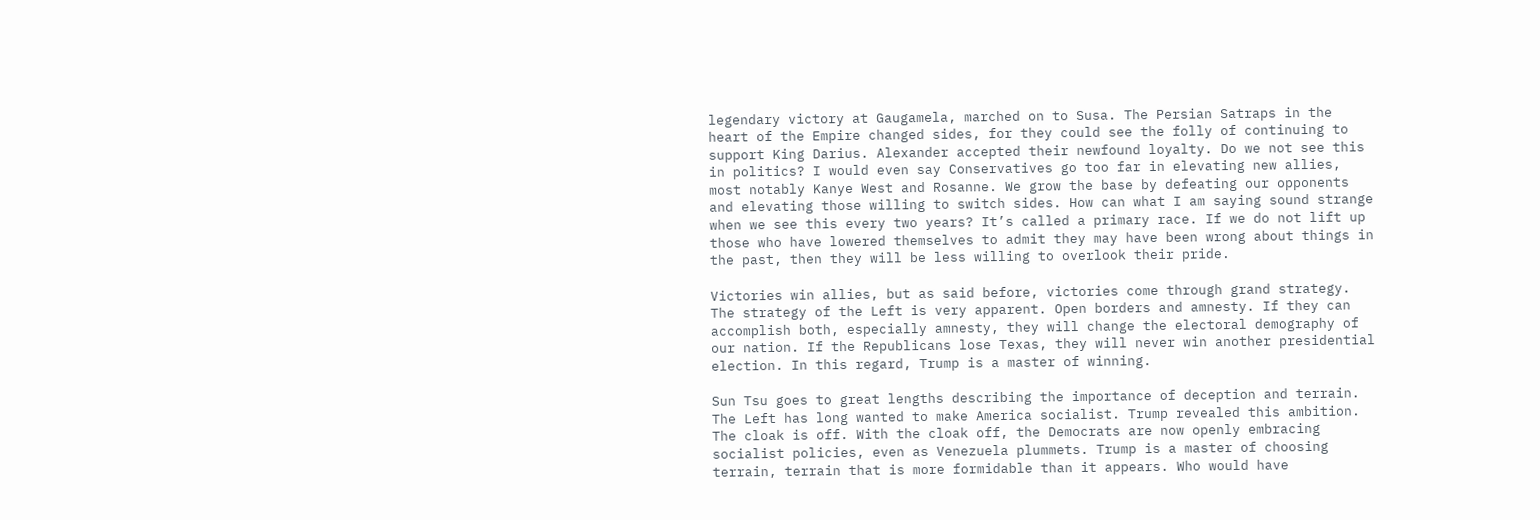legendary victory at Gaugamela, marched on to Susa. The Persian Satraps in the heart of the Empire changed sides, for they could see the folly of continuing to support King Darius. Alexander accepted their newfound loyalty. Do we not see this in politics? I would even say Conservatives go too far in elevating new allies, most notably Kanye West and Rosanne. We grow the base by defeating our opponents and elevating those willing to switch sides. How can what I am saying sound strange when we see this every two years? It’s called a primary race. If we do not lift up those who have lowered themselves to admit they may have been wrong about things in the past, then they will be less willing to overlook their pride.

Victories win allies, but as said before, victories come through grand strategy. The strategy of the Left is very apparent. Open borders and amnesty. If they can accomplish both, especially amnesty, they will change the electoral demography of our nation. If the Republicans lose Texas, they will never win another presidential election. In this regard, Trump is a master of winning.

Sun Tsu goes to great lengths describing the importance of deception and terrain. The Left has long wanted to make America socialist. Trump revealed this ambition. The cloak is off. With the cloak off, the Democrats are now openly embracing socialist policies, even as Venezuela plummets. Trump is a master of choosing terrain, terrain that is more formidable than it appears. Who would have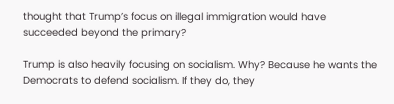thought that Trump’s focus on illegal immigration would have succeeded beyond the primary?

Trump is also heavily focusing on socialism. Why? Because he wants the Democrats to defend socialism. If they do, they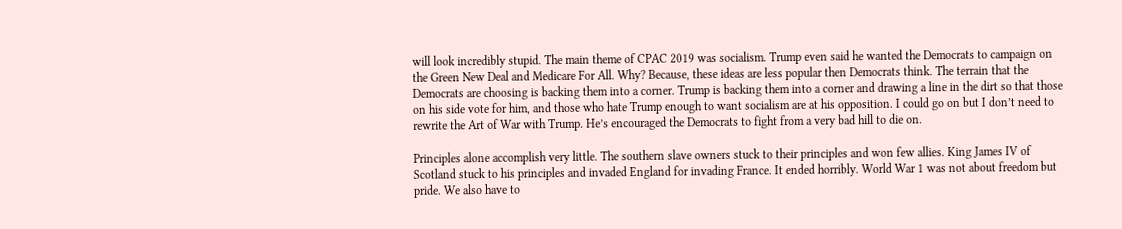will look incredibly stupid. The main theme of CPAC 2019 was socialism. Trump even said he wanted the Democrats to campaign on the Green New Deal and Medicare For All. Why? Because, these ideas are less popular then Democrats think. The terrain that the Democrats are choosing is backing them into a corner. Trump is backing them into a corner and drawing a line in the dirt so that those on his side vote for him, and those who hate Trump enough to want socialism are at his opposition. I could go on but I don’t need to rewrite the Art of War with Trump. He’s encouraged the Democrats to fight from a very bad hill to die on.

Principles alone accomplish very little. The southern slave owners stuck to their principles and won few allies. King James IV of Scotland stuck to his principles and invaded England for invading France. It ended horribly. World War 1 was not about freedom but pride. We also have to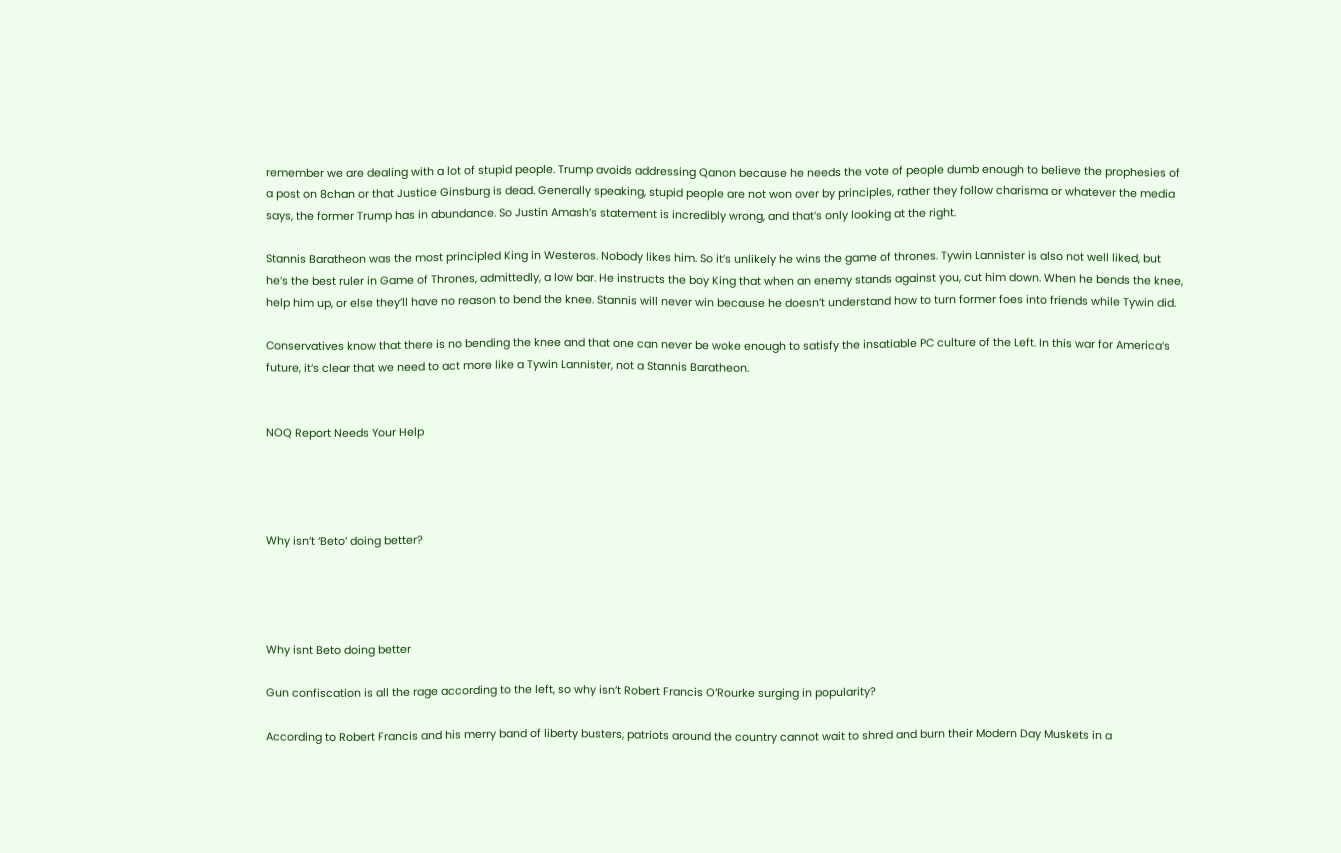remember we are dealing with a lot of stupid people. Trump avoids addressing Qanon because he needs the vote of people dumb enough to believe the prophesies of a post on 8chan or that Justice Ginsburg is dead. Generally speaking, stupid people are not won over by principles, rather they follow charisma or whatever the media says, the former Trump has in abundance. So Justin Amash’s statement is incredibly wrong, and that’s only looking at the right.

Stannis Baratheon was the most principled King in Westeros. Nobody likes him. So it’s unlikely he wins the game of thrones. Tywin Lannister is also not well liked, but he’s the best ruler in Game of Thrones, admittedly, a low bar. He instructs the boy King that when an enemy stands against you, cut him down. When he bends the knee, help him up, or else they’ll have no reason to bend the knee. Stannis will never win because he doesn’t understand how to turn former foes into friends while Tywin did.

Conservatives know that there is no bending the knee and that one can never be woke enough to satisfy the insatiable PC culture of the Left. In this war for America’s future, it’s clear that we need to act more like a Tywin Lannister, not a Stannis Baratheon.


NOQ Report Needs Your Help




Why isn’t ‘Beto’ doing better?




Why isnt Beto doing better

Gun confiscation is all the rage according to the left, so why isn’t Robert Francis O’Rourke surging in popularity?

According to Robert Francis and his merry band of liberty busters, patriots around the country cannot wait to shred and burn their Modern Day Muskets in a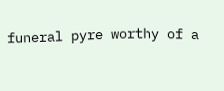funeral pyre worthy of a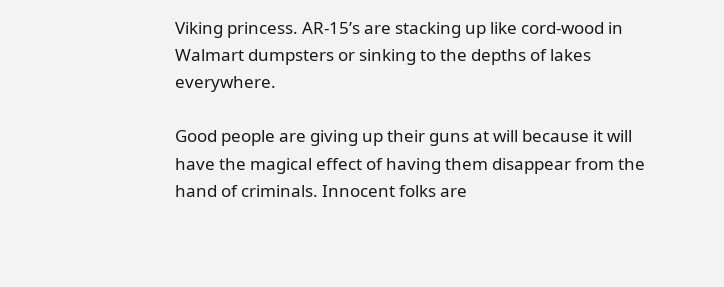Viking princess. AR-15’s are stacking up like cord-wood in Walmart dumpsters or sinking to the depths of lakes everywhere.

Good people are giving up their guns at will because it will have the magical effect of having them disappear from the hand of criminals. Innocent folks are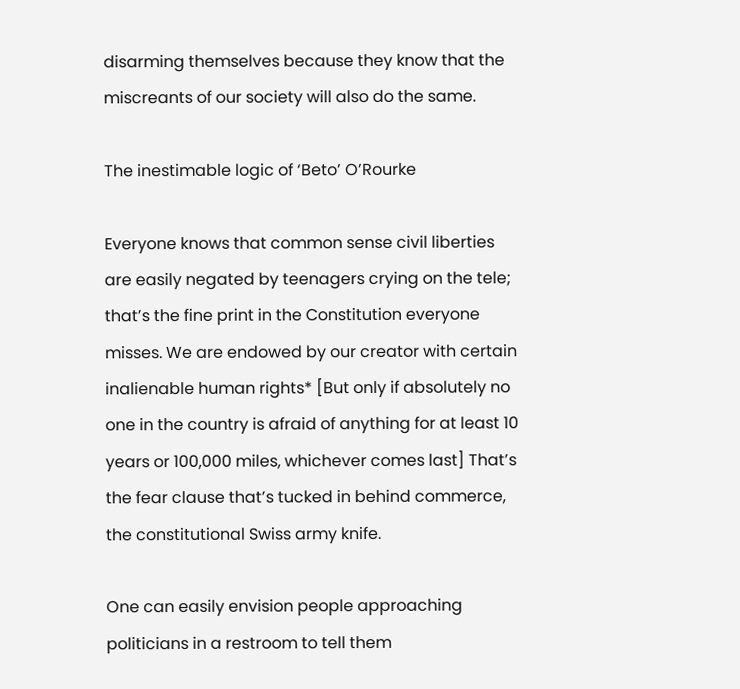disarming themselves because they know that the miscreants of our society will also do the same.

The inestimable logic of ‘Beto’ O’Rourke

Everyone knows that common sense civil liberties are easily negated by teenagers crying on the tele; that’s the fine print in the Constitution everyone misses. We are endowed by our creator with certain inalienable human rights* [But only if absolutely no one in the country is afraid of anything for at least 10 years or 100,000 miles, whichever comes last] That’s the fear clause that’s tucked in behind commerce, the constitutional Swiss army knife.

One can easily envision people approaching politicians in a restroom to tell them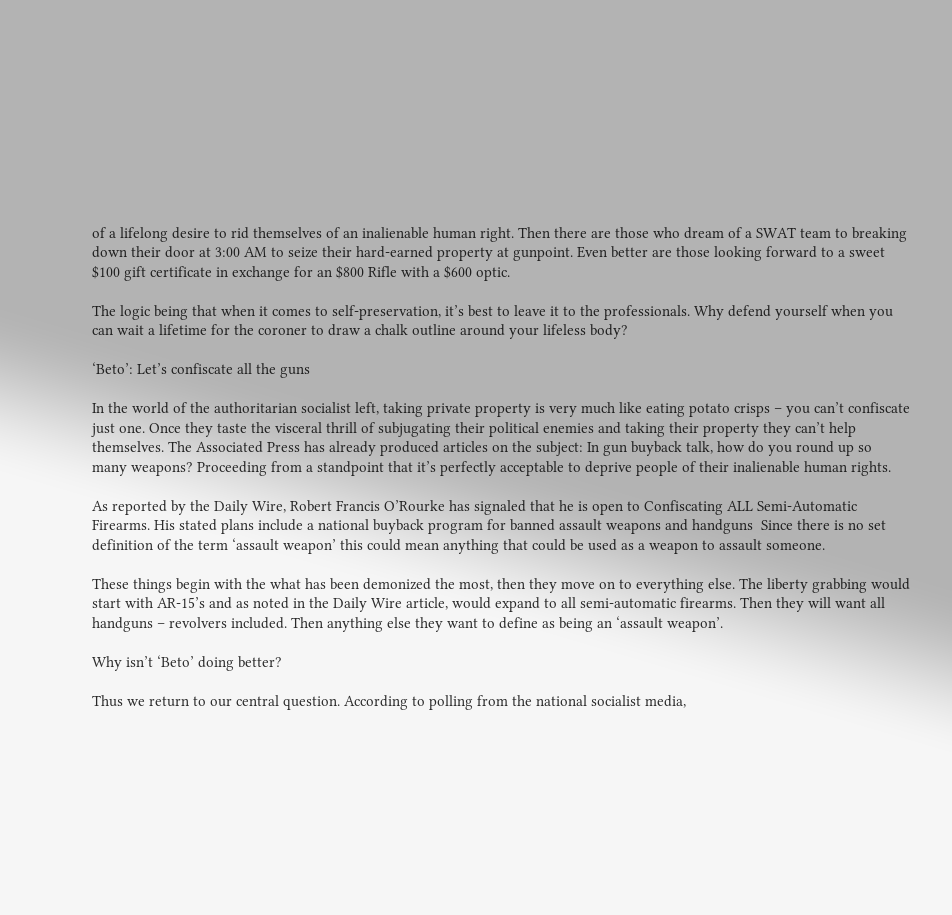of a lifelong desire to rid themselves of an inalienable human right. Then there are those who dream of a SWAT team to breaking down their door at 3:00 AM to seize their hard-earned property at gunpoint. Even better are those looking forward to a sweet $100 gift certificate in exchange for an $800 Rifle with a $600 optic.

The logic being that when it comes to self-preservation, it’s best to leave it to the professionals. Why defend yourself when you can wait a lifetime for the coroner to draw a chalk outline around your lifeless body?

‘Beto’: Let’s confiscate all the guns

In the world of the authoritarian socialist left, taking private property is very much like eating potato crisps – you can’t confiscate just one. Once they taste the visceral thrill of subjugating their political enemies and taking their property they can’t help themselves. The Associated Press has already produced articles on the subject: In gun buyback talk, how do you round up so many weapons? Proceeding from a standpoint that it’s perfectly acceptable to deprive people of their inalienable human rights.

As reported by the Daily Wire, Robert Francis O’Rourke has signaled that he is open to Confiscating ALL Semi-Automatic Firearms. His stated plans include a national buyback program for banned assault weapons and handguns  Since there is no set definition of the term ‘assault weapon’ this could mean anything that could be used as a weapon to assault someone.

These things begin with the what has been demonized the most, then they move on to everything else. The liberty grabbing would start with AR-15’s and as noted in the Daily Wire article, would expand to all semi-automatic firearms. Then they will want all handguns – revolvers included. Then anything else they want to define as being an ‘assault weapon’.

Why isn’t ‘Beto’ doing better?

Thus we return to our central question. According to polling from the national socialist media,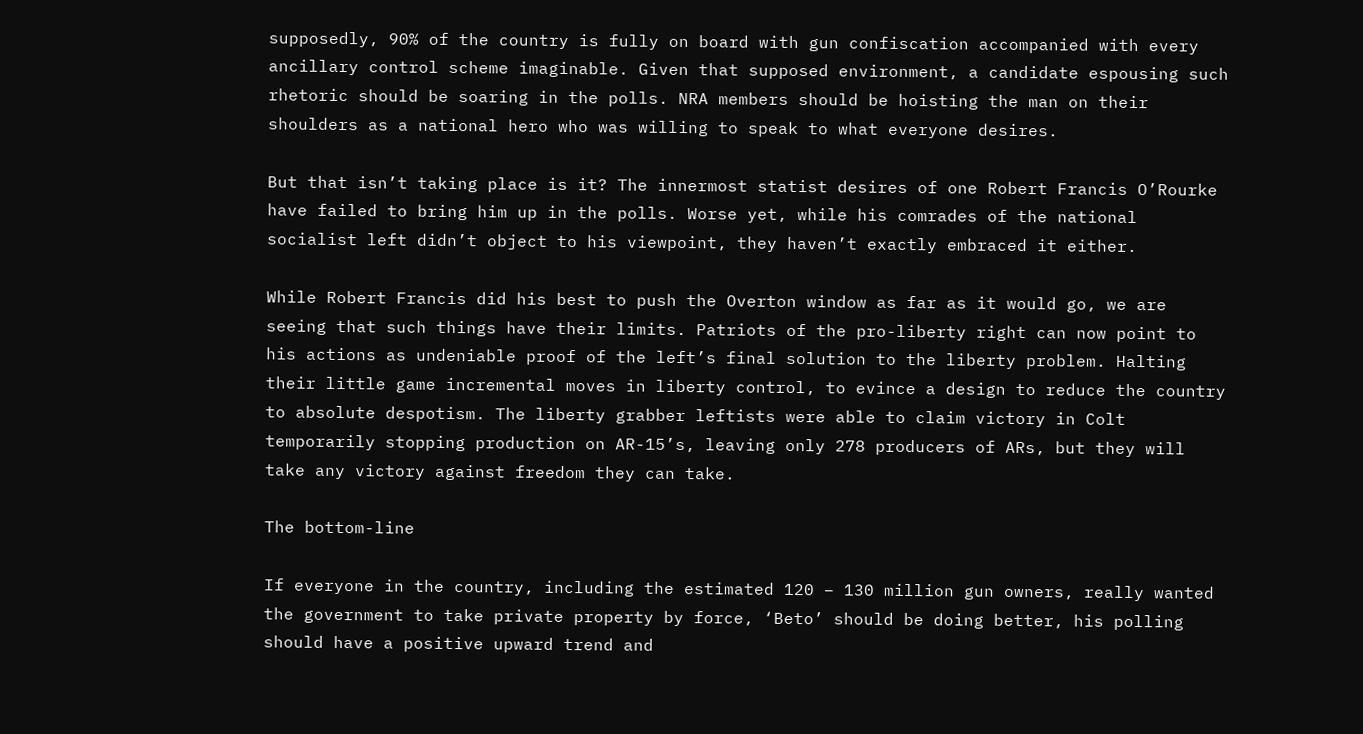supposedly, 90% of the country is fully on board with gun confiscation accompanied with every ancillary control scheme imaginable. Given that supposed environment, a candidate espousing such rhetoric should be soaring in the polls. NRA members should be hoisting the man on their shoulders as a national hero who was willing to speak to what everyone desires.

But that isn’t taking place is it? The innermost statist desires of one Robert Francis O’Rourke have failed to bring him up in the polls. Worse yet, while his comrades of the national socialist left didn’t object to his viewpoint, they haven’t exactly embraced it either.

While Robert Francis did his best to push the Overton window as far as it would go, we are seeing that such things have their limits. Patriots of the pro-liberty right can now point to his actions as undeniable proof of the left’s final solution to the liberty problem. Halting their little game incremental moves in liberty control, to evince a design to reduce the country to absolute despotism. The liberty grabber leftists were able to claim victory in Colt temporarily stopping production on AR-15’s, leaving only 278 producers of ARs, but they will take any victory against freedom they can take.

The bottom-line

If everyone in the country, including the estimated 120 – 130 million gun owners, really wanted the government to take private property by force, ‘Beto’ should be doing better, his polling should have a positive upward trend and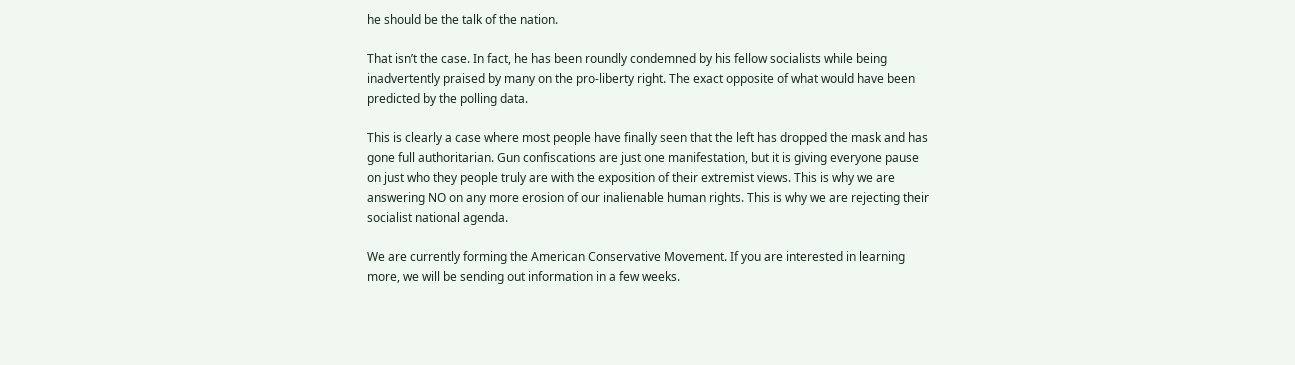he should be the talk of the nation.

That isn’t the case. In fact, he has been roundly condemned by his fellow socialists while being inadvertently praised by many on the pro-liberty right. The exact opposite of what would have been predicted by the polling data.

This is clearly a case where most people have finally seen that the left has dropped the mask and has gone full authoritarian. Gun confiscations are just one manifestation, but it is giving everyone pause on just who they people truly are with the exposition of their extremist views. This is why we are answering NO on any more erosion of our inalienable human rights. This is why we are rejecting their socialist national agenda.

We are currently forming the American Conservative Movement. If you are interested in learning more, we will be sending out information in a few weeks.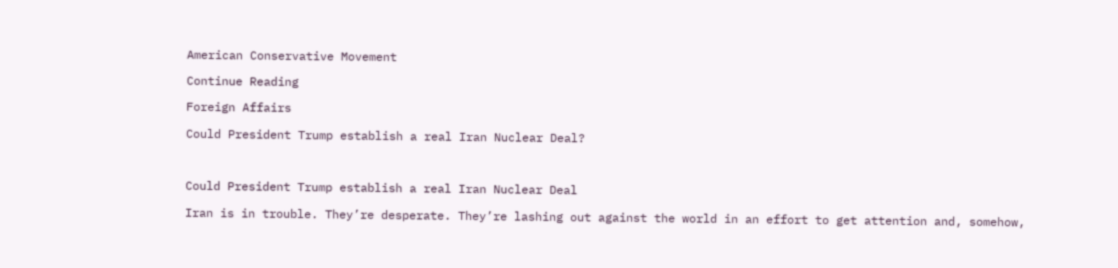American Conservative Movement

Continue Reading

Foreign Affairs

Could President Trump establish a real Iran Nuclear Deal?



Could President Trump establish a real Iran Nuclear Deal

Iran is in trouble. They’re desperate. They’re lashing out against the world in an effort to get attention and, somehow,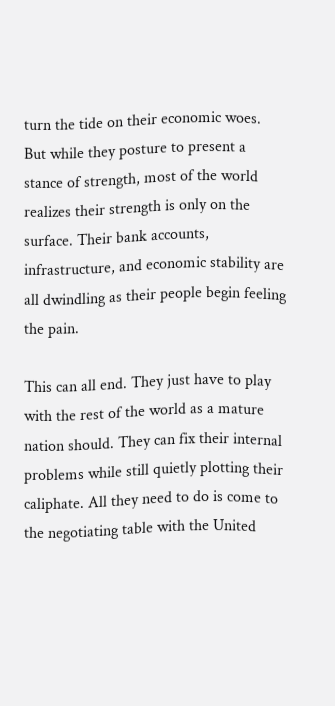turn the tide on their economic woes. But while they posture to present a stance of strength, most of the world realizes their strength is only on the surface. Their bank accounts, infrastructure, and economic stability are all dwindling as their people begin feeling the pain.

This can all end. They just have to play with the rest of the world as a mature nation should. They can fix their internal problems while still quietly plotting their caliphate. All they need to do is come to the negotiating table with the United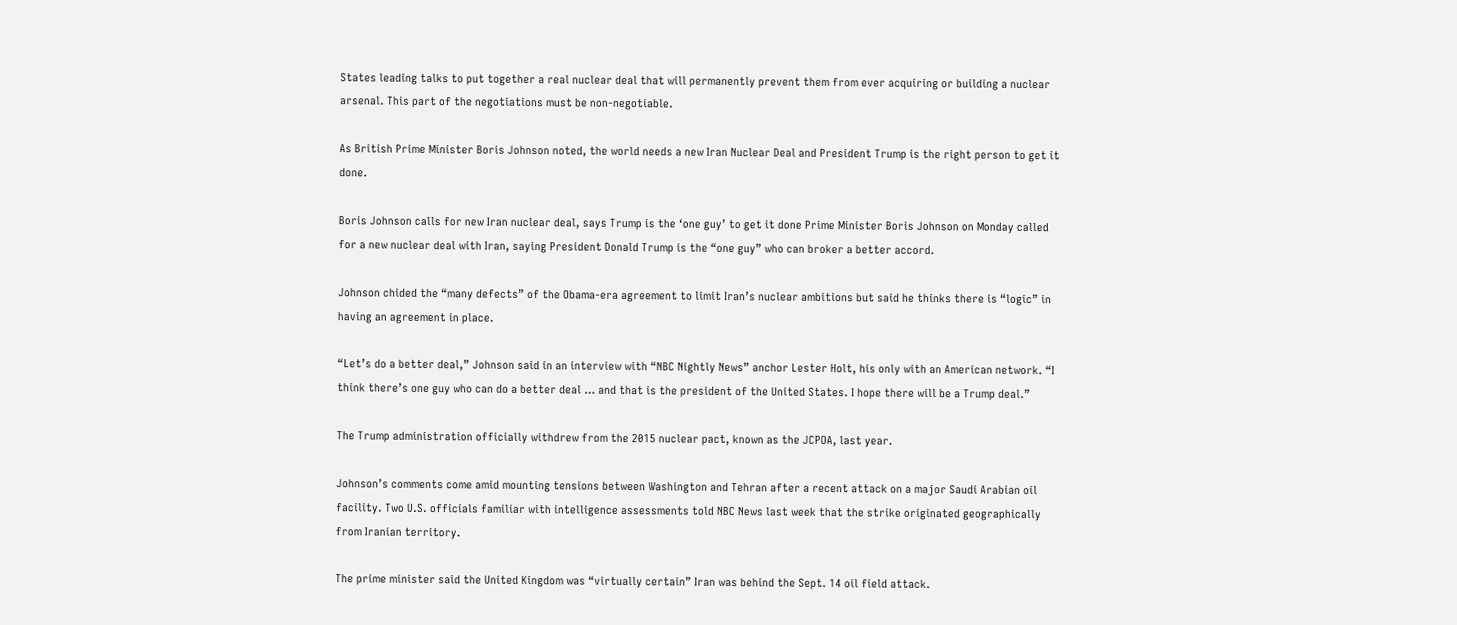States leading talks to put together a real nuclear deal that will permanently prevent them from ever acquiring or building a nuclear arsenal. This part of the negotiations must be non-negotiable.

As British Prime Minister Boris Johnson noted, the world needs a new Iran Nuclear Deal and President Trump is the right person to get it done.

Boris Johnson calls for new Iran nuclear deal, says Trump is the ‘one guy’ to get it done Prime Minister Boris Johnson on Monday called for a new nuclear deal with Iran, saying President Donald Trump is the “one guy” who can broker a better accord.

Johnson chided the “many defects” of the Obama-era agreement to limit Iran’s nuclear ambitions but said he thinks there is “logic” in having an agreement in place.

“Let’s do a better deal,” Johnson said in an interview with “NBC Nightly News” anchor Lester Holt, his only with an American network. “I think there’s one guy who can do a better deal … and that is the president of the United States. I hope there will be a Trump deal.”

The Trump administration officially withdrew from the 2015 nuclear pact, known as the JCPOA, last year.

Johnson’s comments come amid mounting tensions between Washington and Tehran after a recent attack on a major Saudi Arabian oil facility. Two U.S. officials familiar with intelligence assessments told NBC News last week that the strike originated geographically from Iranian territory.

The prime minister said the United Kingdom was “virtually certain” Iran was behind the Sept. 14 oil field attack.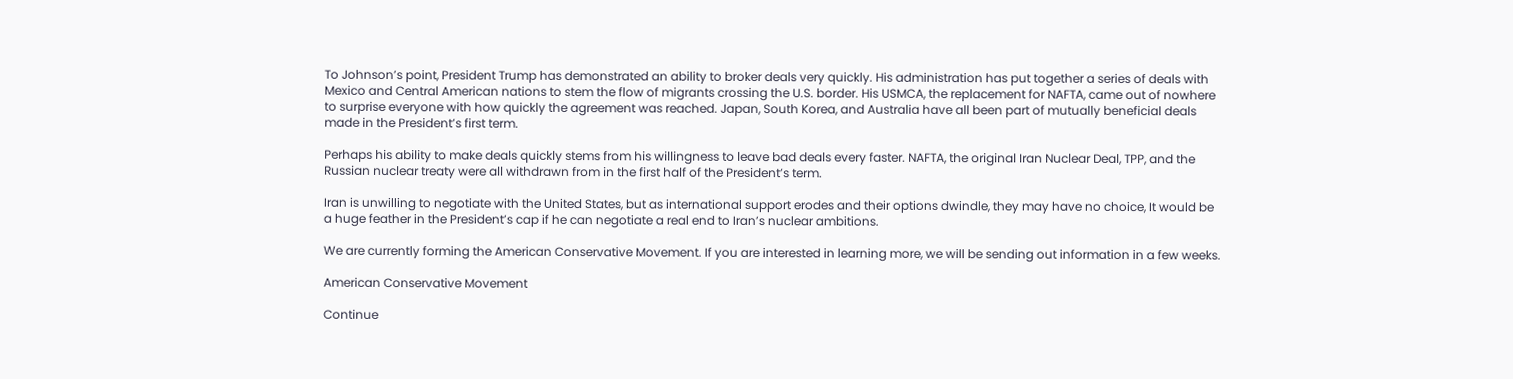To Johnson’s point, President Trump has demonstrated an ability to broker deals very quickly. His administration has put together a series of deals with Mexico and Central American nations to stem the flow of migrants crossing the U.S. border. His USMCA, the replacement for NAFTA, came out of nowhere to surprise everyone with how quickly the agreement was reached. Japan, South Korea, and Australia have all been part of mutually beneficial deals made in the President’s first term.

Perhaps his ability to make deals quickly stems from his willingness to leave bad deals every faster. NAFTA, the original Iran Nuclear Deal, TPP, and the Russian nuclear treaty were all withdrawn from in the first half of the President’s term.

Iran is unwilling to negotiate with the United States, but as international support erodes and their options dwindle, they may have no choice, It would be a huge feather in the President’s cap if he can negotiate a real end to Iran’s nuclear ambitions.

We are currently forming the American Conservative Movement. If you are interested in learning more, we will be sending out information in a few weeks.

American Conservative Movement

Continue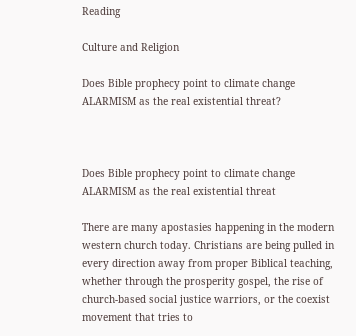Reading

Culture and Religion

Does Bible prophecy point to climate change ALARMISM as the real existential threat?



Does Bible prophecy point to climate change ALARMISM as the real existential threat

There are many apostasies happening in the modern western church today. Christians are being pulled in every direction away from proper Biblical teaching, whether through the prosperity gospel, the rise of church-based social justice warriors, or the coexist movement that tries to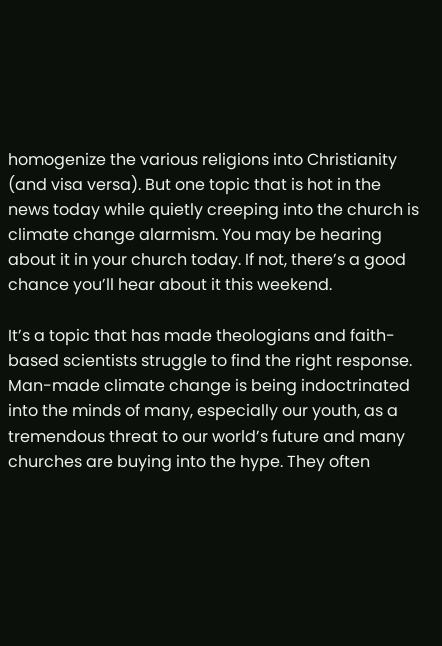homogenize the various religions into Christianity (and visa versa). But one topic that is hot in the news today while quietly creeping into the church is climate change alarmism. You may be hearing about it in your church today. If not, there’s a good chance you’ll hear about it this weekend.

It’s a topic that has made theologians and faith-based scientists struggle to find the right response. Man-made climate change is being indoctrinated into the minds of many, especially our youth, as a tremendous threat to our world’s future and many churches are buying into the hype. They often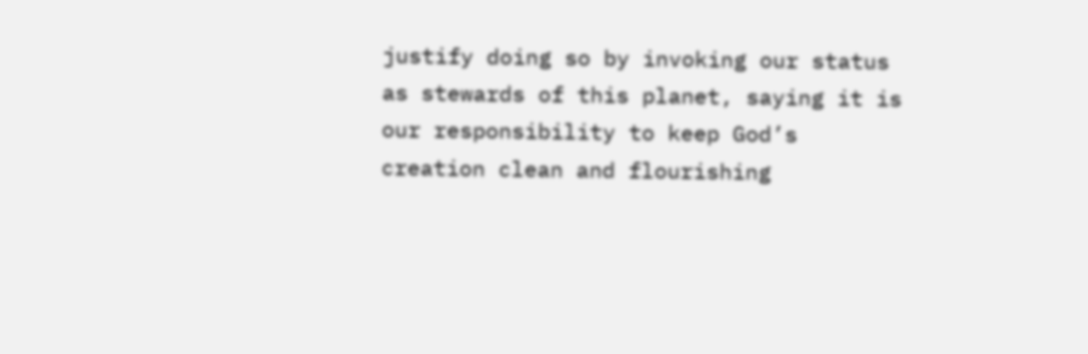justify doing so by invoking our status as stewards of this planet, saying it is our responsibility to keep God’s creation clean and flourishing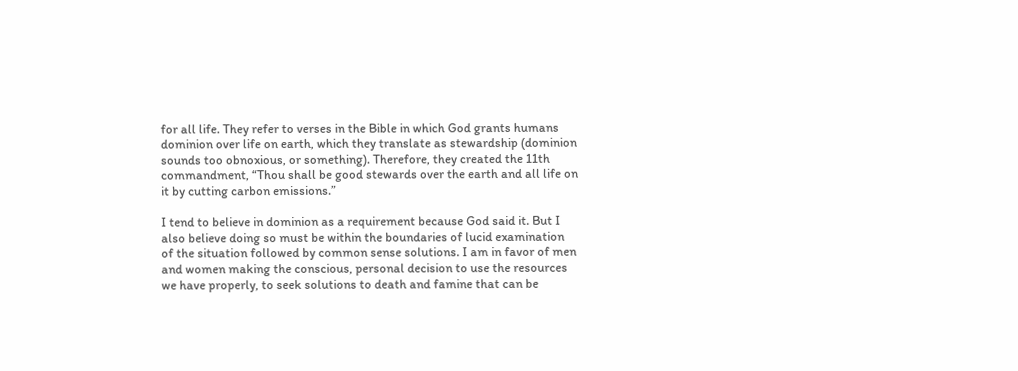for all life. They refer to verses in the Bible in which God grants humans dominion over life on earth, which they translate as stewardship (dominion sounds too obnoxious, or something). Therefore, they created the 11th commandment, “Thou shall be good stewards over the earth and all life on it by cutting carbon emissions.”

I tend to believe in dominion as a requirement because God said it. But I also believe doing so must be within the boundaries of lucid examination of the situation followed by common sense solutions. I am in favor of men and women making the conscious, personal decision to use the resources we have properly, to seek solutions to death and famine that can be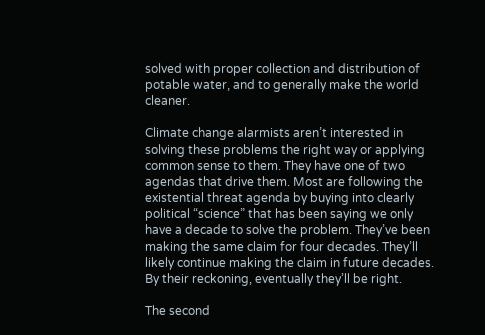solved with proper collection and distribution of potable water, and to generally make the world cleaner.

Climate change alarmists aren’t interested in solving these problems the right way or applying common sense to them. They have one of two agendas that drive them. Most are following the existential threat agenda by buying into clearly political “science” that has been saying we only have a decade to solve the problem. They’ve been making the same claim for four decades. They’ll likely continue making the claim in future decades. By their reckoning, eventually they’ll be right.

The second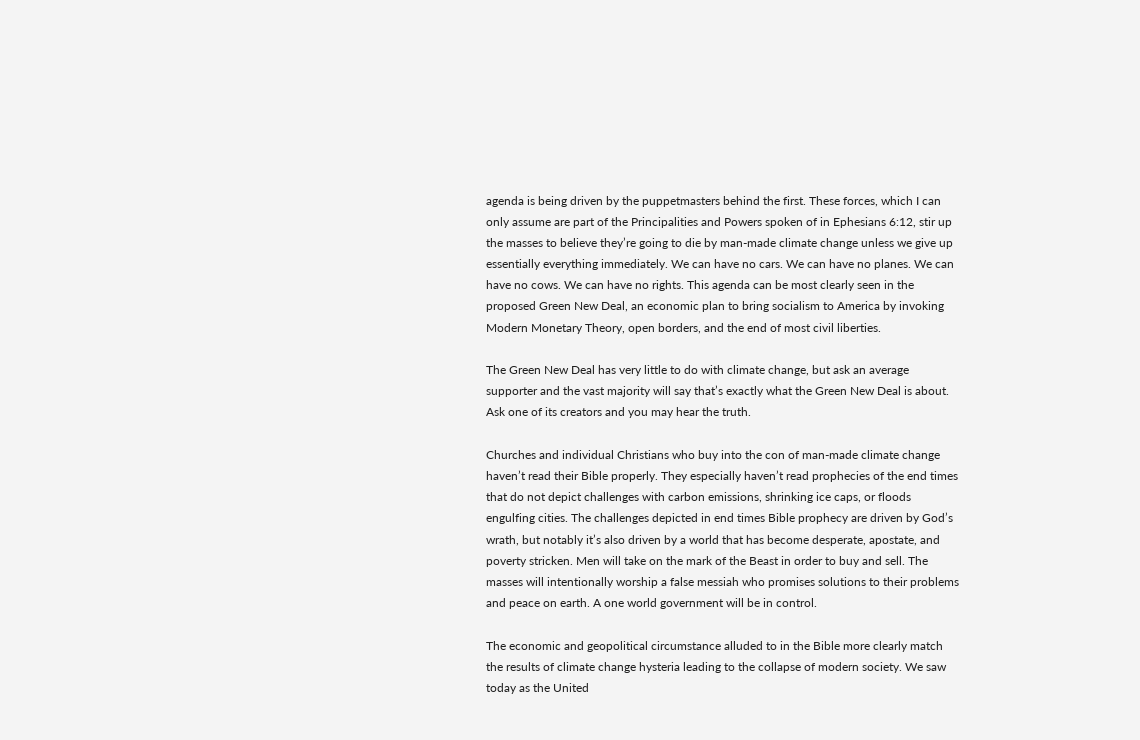agenda is being driven by the puppetmasters behind the first. These forces, which I can only assume are part of the Principalities and Powers spoken of in Ephesians 6:12, stir up the masses to believe they’re going to die by man-made climate change unless we give up essentially everything immediately. We can have no cars. We can have no planes. We can have no cows. We can have no rights. This agenda can be most clearly seen in the proposed Green New Deal, an economic plan to bring socialism to America by invoking Modern Monetary Theory, open borders, and the end of most civil liberties.

The Green New Deal has very little to do with climate change, but ask an average supporter and the vast majority will say that’s exactly what the Green New Deal is about. Ask one of its creators and you may hear the truth.

Churches and individual Christians who buy into the con of man-made climate change haven’t read their Bible properly. They especially haven’t read prophecies of the end times that do not depict challenges with carbon emissions, shrinking ice caps, or floods engulfing cities. The challenges depicted in end times Bible prophecy are driven by God’s wrath, but notably it’s also driven by a world that has become desperate, apostate, and poverty stricken. Men will take on the mark of the Beast in order to buy and sell. The masses will intentionally worship a false messiah who promises solutions to their problems and peace on earth. A one world government will be in control.

The economic and geopolitical circumstance alluded to in the Bible more clearly match the results of climate change hysteria leading to the collapse of modern society. We saw today as the United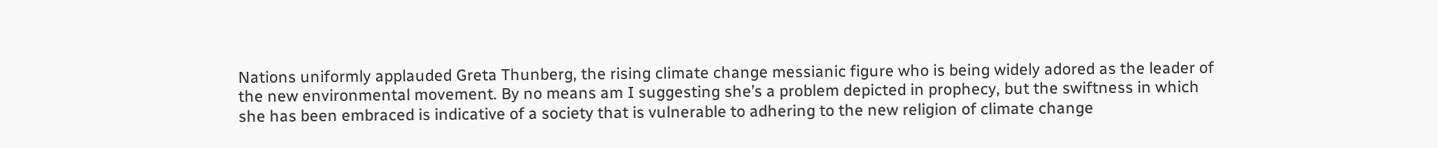Nations uniformly applauded Greta Thunberg, the rising climate change messianic figure who is being widely adored as the leader of the new environmental movement. By no means am I suggesting she’s a problem depicted in prophecy, but the swiftness in which she has been embraced is indicative of a society that is vulnerable to adhering to the new religion of climate change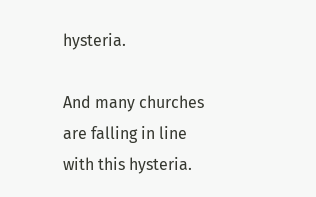hysteria.

And many churches are falling in line with this hysteria.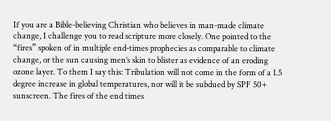If you are a Bible-believing Christian who believes in man-made climate change, I challenge you to read scripture more closely. One pointed to the “fires” spoken of in multiple end-times prophecies as comparable to climate change, or the sun causing men’s skin to blister as evidence of an eroding ozone layer. To them I say this: Tribulation will not come in the form of a 1.5 degree increase in global temperatures, nor will it be subdued by SPF 50+ sunscreen. The fires of the end times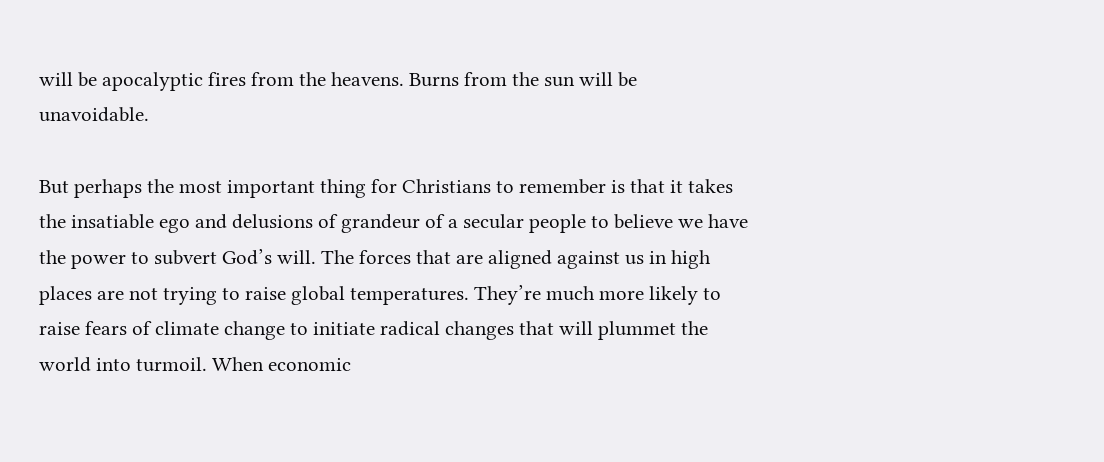will be apocalyptic fires from the heavens. Burns from the sun will be unavoidable.

But perhaps the most important thing for Christians to remember is that it takes the insatiable ego and delusions of grandeur of a secular people to believe we have the power to subvert God’s will. The forces that are aligned against us in high places are not trying to raise global temperatures. They’re much more likely to raise fears of climate change to initiate radical changes that will plummet the world into turmoil. When economic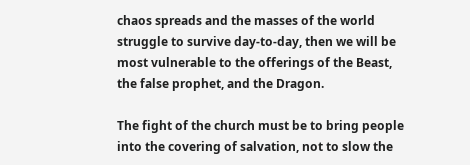chaos spreads and the masses of the world struggle to survive day-to-day, then we will be most vulnerable to the offerings of the Beast, the false prophet, and the Dragon.

The fight of the church must be to bring people into the covering of salvation, not to slow the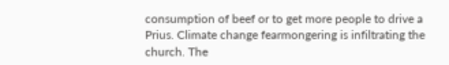consumption of beef or to get more people to drive a Prius. Climate change fearmongering is infiltrating the church. The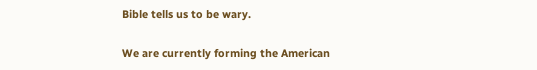Bible tells us to be wary.

We are currently forming the American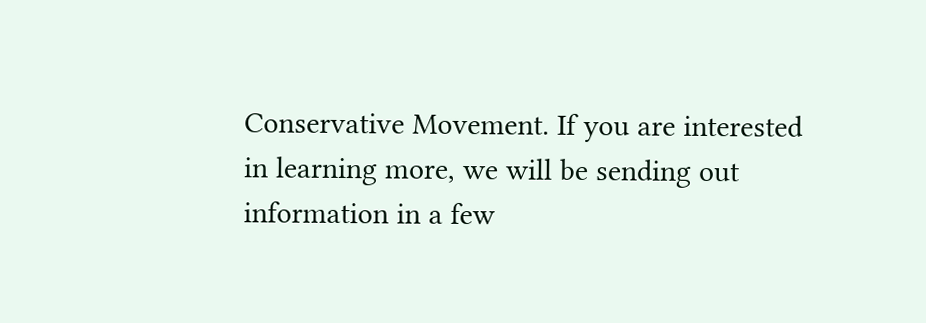Conservative Movement. If you are interested in learning more, we will be sending out information in a few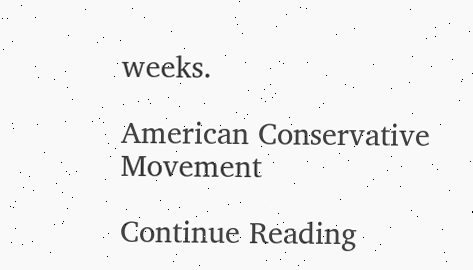weeks.

American Conservative Movement

Continue Reading